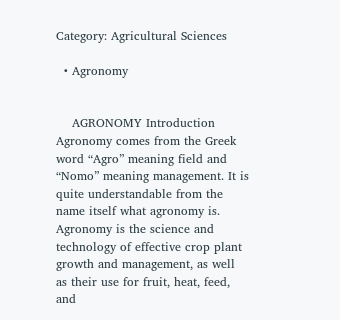Category: Agricultural Sciences

  • Agronomy


    AGRONOMY Introduction Agronomy comes from the Greek word “Agro” meaning field and “Nomo” meaning management. It is quite understandable from the name itself what agronomy is. Agronomy is the science and technology of effective crop plant growth and management, as well as their use for fruit, heat, feed, and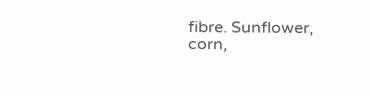fibre. Sunflower, corn,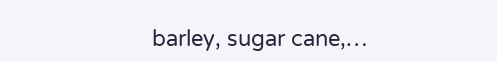barley, sugar cane,…